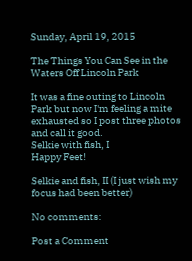Sunday, April 19, 2015

The Things You Can See in the Waters Off Lincoln Park

It was a fine outing to Lincoln Park but now I'm feeling a mite exhausted so I post three photos and call it good.
Selkie with fish, I
Happy Feet!

Selkie and fish, II (I just wish my focus had been better)

No comments:

Post a Comment